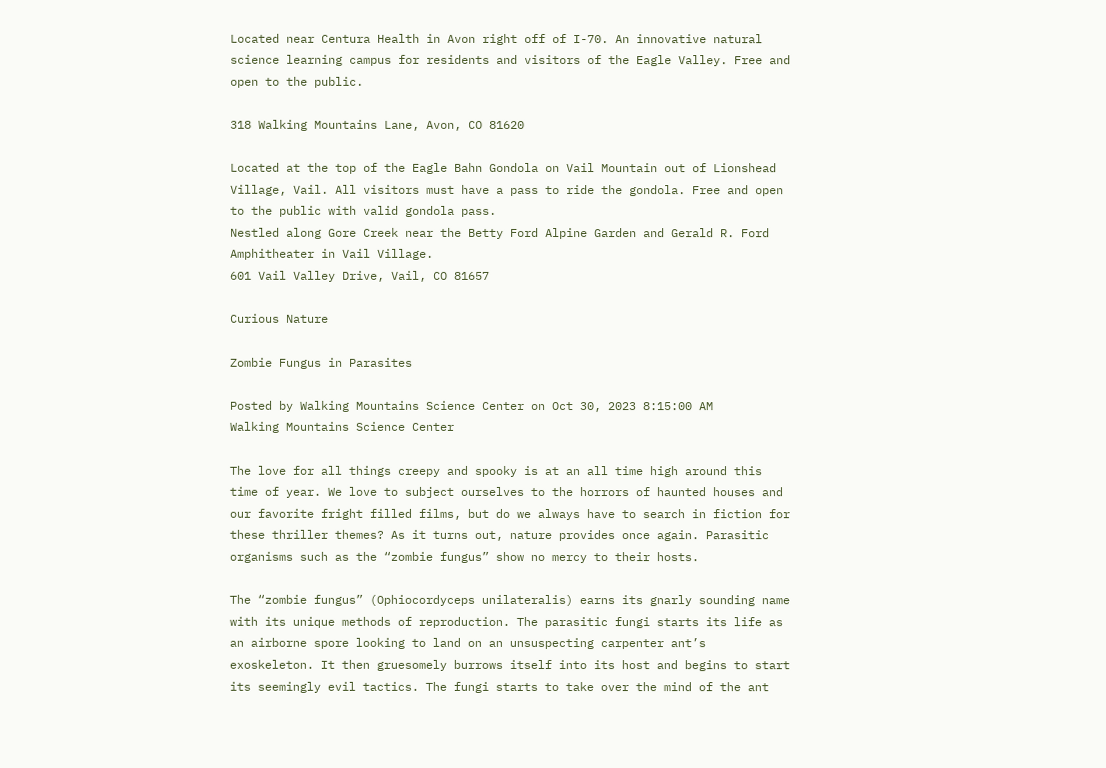Located near Centura Health in Avon right off of I-70. An innovative natural science learning campus for residents and visitors of the Eagle Valley. Free and open to the public.

318 Walking Mountains Lane, Avon, CO 81620

Located at the top of the Eagle Bahn Gondola on Vail Mountain out of Lionshead Village, Vail. All visitors must have a pass to ride the gondola. Free and open to the public with valid gondola pass.
Nestled along Gore Creek near the Betty Ford Alpine Garden and Gerald R. Ford Amphitheater in Vail Village.
601 Vail Valley Drive, Vail, CO 81657

Curious Nature

Zombie Fungus in Parasites

Posted by Walking Mountains Science Center on Oct 30, 2023 8:15:00 AM
Walking Mountains Science Center

The love for all things creepy and spooky is at an all time high around this time of year. We love to subject ourselves to the horrors of haunted houses and our favorite fright filled films, but do we always have to search in fiction for these thriller themes? As it turns out, nature provides once again. Parasitic organisms such as the “zombie fungus” show no mercy to their hosts.

The “zombie fungus” (Ophiocordyceps unilateralis) earns its gnarly sounding name with its unique methods of reproduction. The parasitic fungi starts its life as an airborne spore looking to land on an unsuspecting carpenter ant’s exoskeleton. It then gruesomely burrows itself into its host and begins to start its seemingly evil tactics. The fungi starts to take over the mind of the ant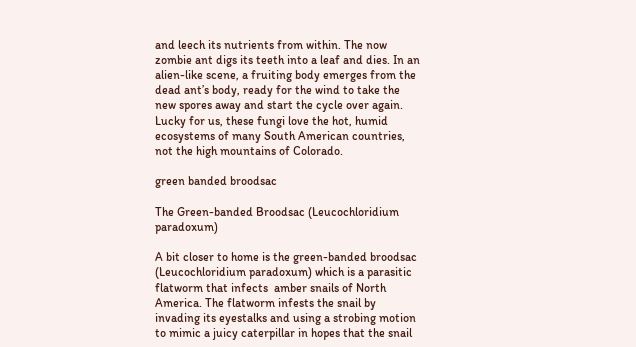and leech its nutrients from within. The now zombie ant digs its teeth into a leaf and dies. In an alien-like scene, a fruiting body emerges from the dead ant’s body, ready for the wind to take the new spores away and start the cycle over again. Lucky for us, these fungi love the hot, humid ecosystems of many South American countries, not the high mountains of Colorado.

green banded broodsac

The Green-banded Broodsac (Leucochloridium paradoxum)

A bit closer to home is the green-banded broodsac (Leucochloridium paradoxum) which is a parasitic flatworm that infects  amber snails of North America. The flatworm infests the snail by invading its eyestalks and using a strobing motion to mimic a juicy caterpillar in hopes that the snail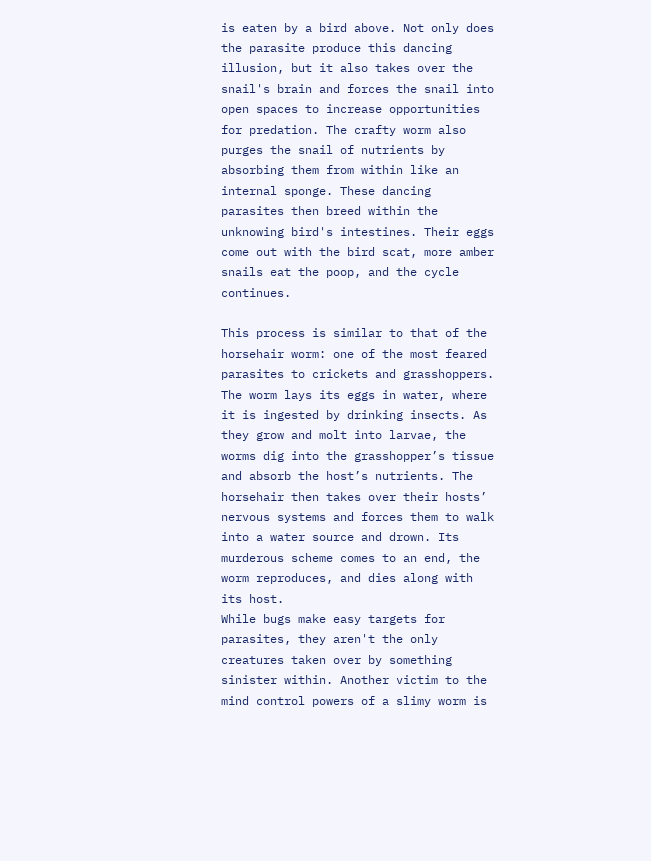is eaten by a bird above. Not only does the parasite produce this dancing illusion, but it also takes over the snail's brain and forces the snail into open spaces to increase opportunities for predation. The crafty worm also purges the snail of nutrients by absorbing them from within like an internal sponge. These dancing parasites then breed within the unknowing bird's intestines. Their eggs come out with the bird scat, more amber snails eat the poop, and the cycle continues.

This process is similar to that of the horsehair worm: one of the most feared parasites to crickets and grasshoppers. The worm lays its eggs in water, where it is ingested by drinking insects. As they grow and molt into larvae, the worms dig into the grasshopper’s tissue and absorb the host’s nutrients. The horsehair then takes over their hosts’ nervous systems and forces them to walk into a water source and drown. Its murderous scheme comes to an end, the worm reproduces, and dies along with its host.
While bugs make easy targets for parasites, they aren't the only creatures taken over by something sinister within. Another victim to the mind control powers of a slimy worm is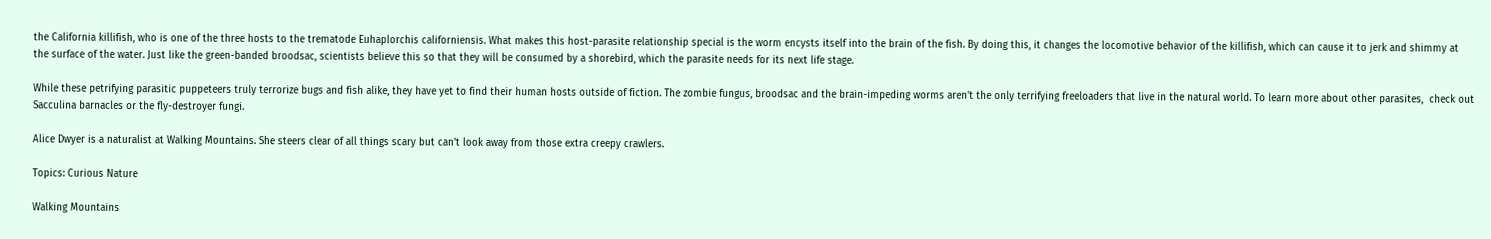the California killifish, who is one of the three hosts to the trematode Euhaplorchis californiensis. What makes this host-parasite relationship special is the worm encysts itself into the brain of the fish. By doing this, it changes the locomotive behavior of the killifish, which can cause it to jerk and shimmy at the surface of the water. Just like the green-banded broodsac, scientists believe this so that they will be consumed by a shorebird, which the parasite needs for its next life stage.

While these petrifying parasitic puppeteers truly terrorize bugs and fish alike, they have yet to find their human hosts outside of fiction. The zombie fungus, broodsac and the brain-impeding worms aren't the only terrifying freeloaders that live in the natural world. To learn more about other parasites,  check out Sacculina barnacles or the fly-destroyer fungi.

Alice Dwyer is a naturalist at Walking Mountains. She steers clear of all things scary but can’t look away from those extra creepy crawlers.

Topics: Curious Nature

Walking Mountains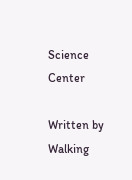Science Center

Written by Walking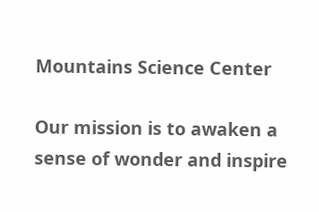Mountains Science Center

Our mission is to awaken a sense of wonder and inspire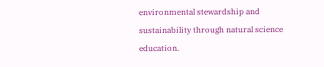environmental stewardship and sustainability through natural science education.